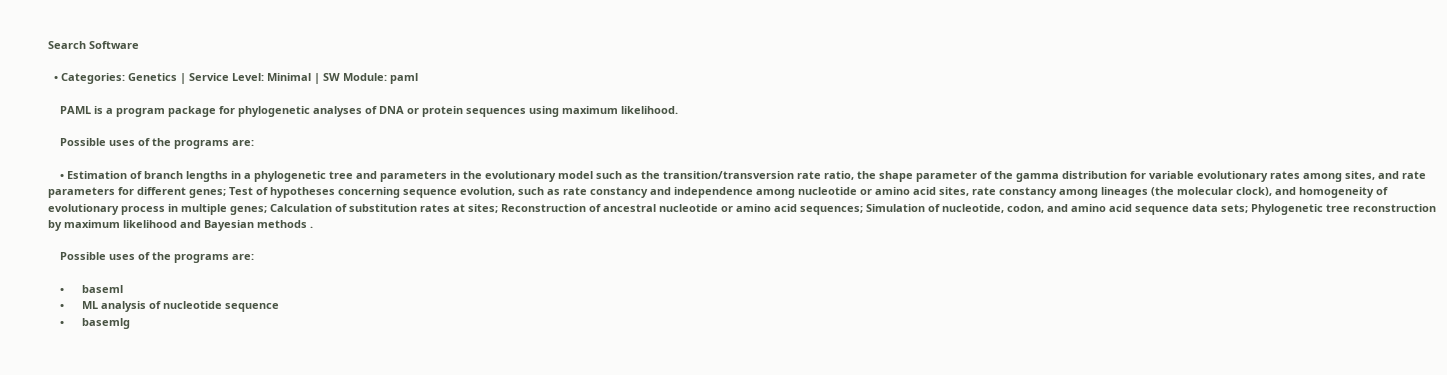Search Software

  • Categories: Genetics | Service Level: Minimal | SW Module: paml

    PAML is a program package for phylogenetic analyses of DNA or protein sequences using maximum likelihood.

    Possible uses of the programs are:

    • Estimation of branch lengths in a phylogenetic tree and parameters in the evolutionary model such as the transition/transversion rate ratio, the shape parameter of the gamma distribution for variable evolutionary rates among sites, and rate parameters for different genes; Test of hypotheses concerning sequence evolution, such as rate constancy and independence among nucleotide or amino acid sites, rate constancy among lineages (the molecular clock), and homogeneity of evolutionary process in multiple genes; Calculation of substitution rates at sites; Reconstruction of ancestral nucleotide or amino acid sequences; Simulation of nucleotide, codon, and amino acid sequence data sets; Phylogenetic tree reconstruction by maximum likelihood and Bayesian methods .

    Possible uses of the programs are:

    •      baseml
    •      ML analysis of nucleotide sequence
    •      basemlg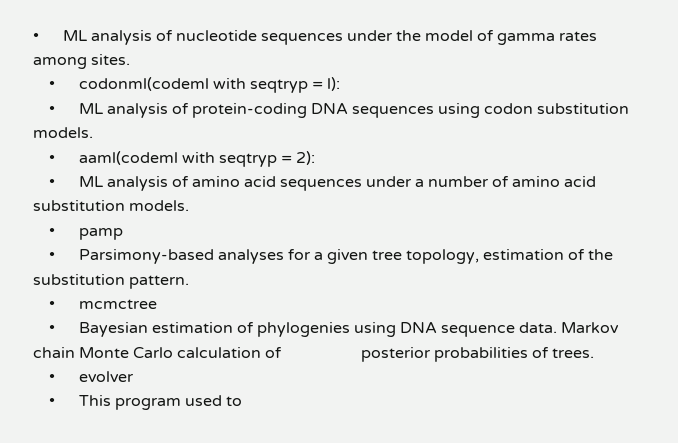•      ML analysis of nucleotide sequences under the model of gamma rates among sites.
    •      codonml(codeml with seqtryp = l):
    •      ML analysis of protein-coding DNA sequences using codon substitution models.
    •      aaml(codeml with seqtryp = 2):
    •      ML analysis of amino acid sequences under a number of amino acid substitution models.
    •      pamp
    •      Parsimony-based analyses for a given tree topology, estimation of the substitution pattern.
    •      mcmctree
    •      Bayesian estimation of phylogenies using DNA sequence data. Markov chain Monte Carlo calculation of                    posterior probabilities of trees.
    •      evolver
    •      This program used to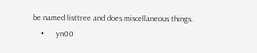be named listtree and does miscellaneous things.
    •      yn00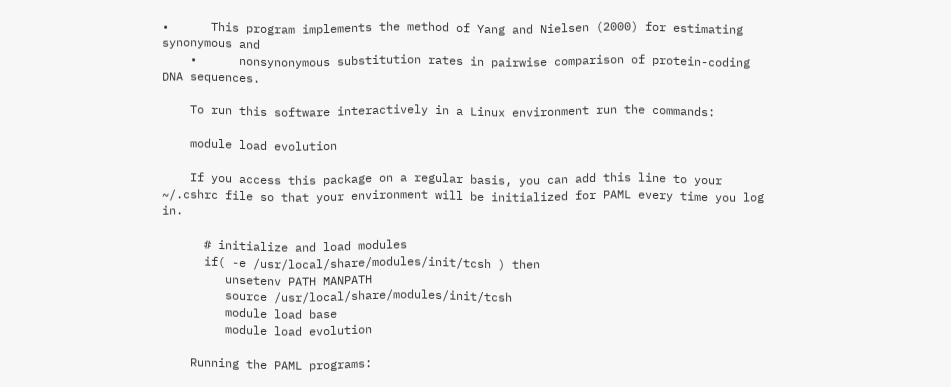•      This program implements the method of Yang and Nielsen (2000) for estimating synonymous and
    •      nonsynonymous substitution rates in pairwise comparison of protein-coding DNA sequences.

    To run this software interactively in a Linux environment run the commands:

    module load evolution

    If you access this package on a regular basis, you can add this line to your ~/.cshrc file so that your environment will be initialized for PAML every time you log in.

      # initialize and load modules
      if( -e /usr/local/share/modules/init/tcsh ) then
         unsetenv PATH MANPATH
         source /usr/local/share/modules/init/tcsh
         module load base
         module load evolution

    Running the PAML programs: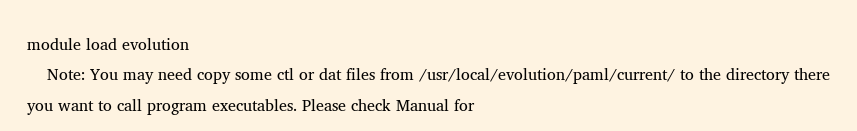module load evolution
    Note: You may need copy some ctl or dat files from /usr/local/evolution/paml/current/ to the directory there you want to call program executables. Please check Manual for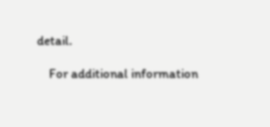detail.

    For additional information